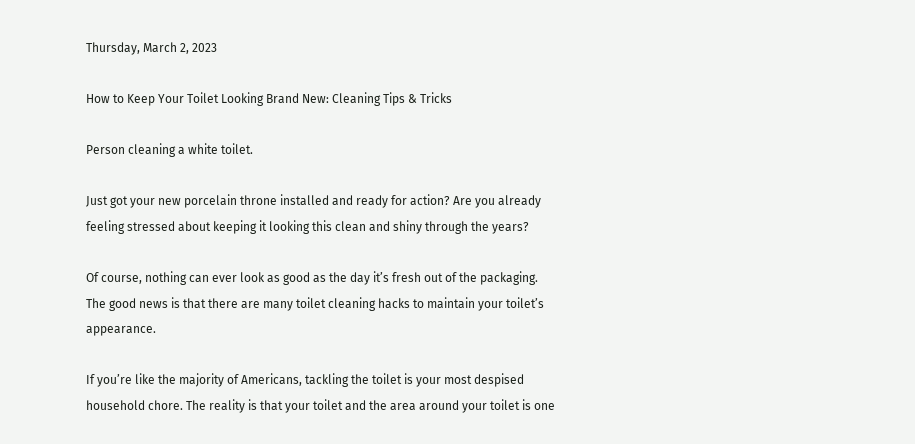Thursday, March 2, 2023

How to Keep Your Toilet Looking Brand New: Cleaning Tips & Tricks

Person cleaning a white toilet.

Just got your new porcelain throne installed and ready for action? Are you already feeling stressed about keeping it looking this clean and shiny through the years?

Of course, nothing can ever look as good as the day it’s fresh out of the packaging. The good news is that there are many toilet cleaning hacks to maintain your toilet’s appearance.

If you’re like the majority of Americans, tackling the toilet is your most despised household chore. The reality is that your toilet and the area around your toilet is one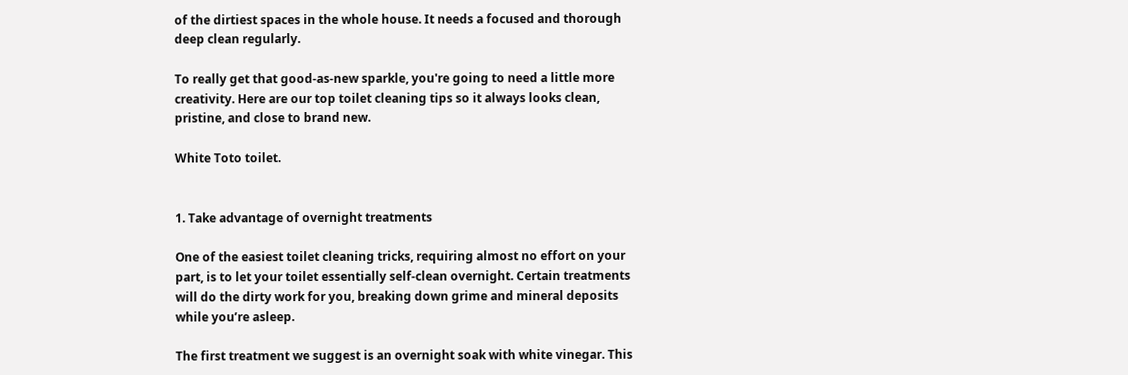of the dirtiest spaces in the whole house. It needs a focused and thorough deep clean regularly.

To really get that good-as-new sparkle, you're going to need a little more creativity. Here are our top toilet cleaning tips so it always looks clean, pristine, and close to brand new.

White Toto toilet.


1. Take advantage of overnight treatments

One of the easiest toilet cleaning tricks, requiring almost no effort on your part, is to let your toilet essentially self-clean overnight. Certain treatments will do the dirty work for you, breaking down grime and mineral deposits while you’re asleep.

The first treatment we suggest is an overnight soak with white vinegar. This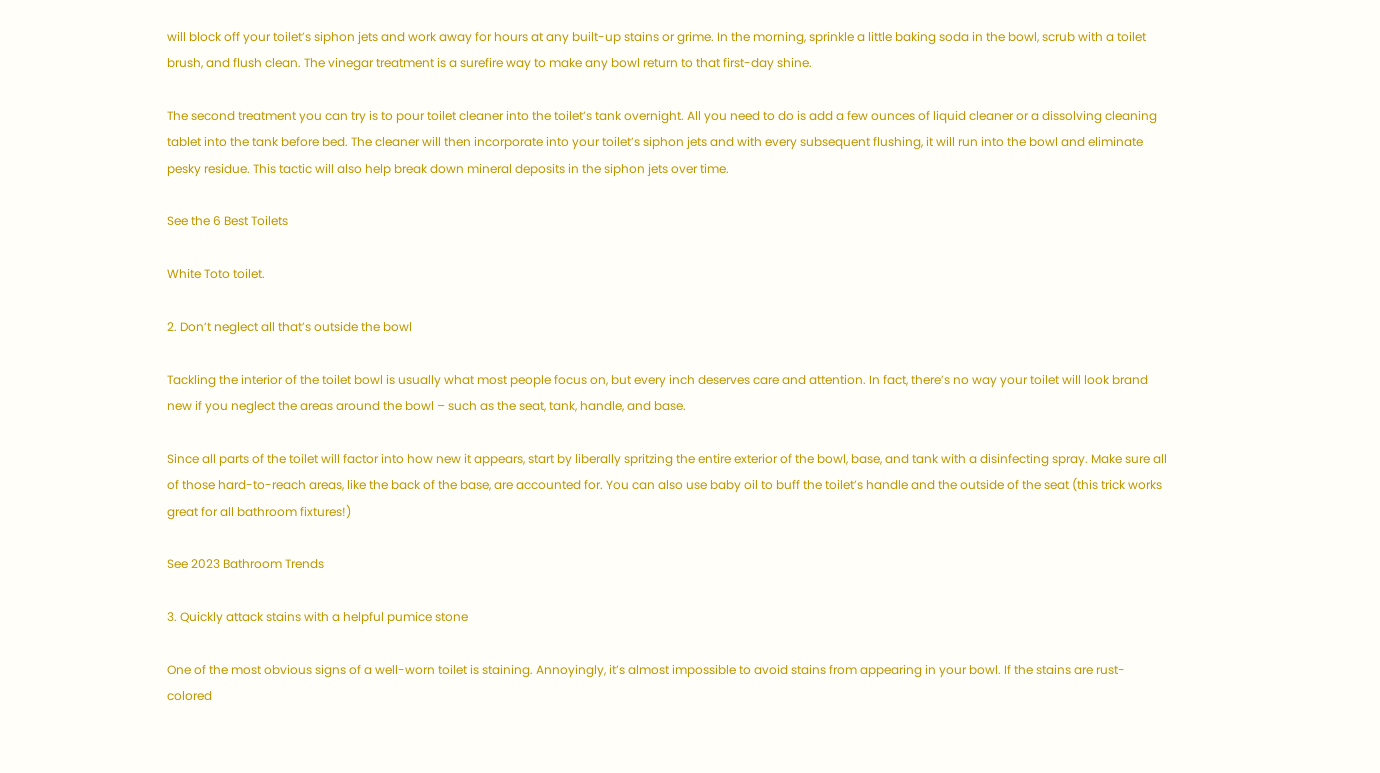will block off your toilet’s siphon jets and work away for hours at any built-up stains or grime. In the morning, sprinkle a little baking soda in the bowl, scrub with a toilet brush, and flush clean. The vinegar treatment is a surefire way to make any bowl return to that first-day shine.

The second treatment you can try is to pour toilet cleaner into the toilet’s tank overnight. All you need to do is add a few ounces of liquid cleaner or a dissolving cleaning tablet into the tank before bed. The cleaner will then incorporate into your toilet’s siphon jets and with every subsequent flushing, it will run into the bowl and eliminate pesky residue. This tactic will also help break down mineral deposits in the siphon jets over time.

See the 6 Best Toilets

White Toto toilet.

2. Don’t neglect all that’s outside the bowl

Tackling the interior of the toilet bowl is usually what most people focus on, but every inch deserves care and attention. In fact, there’s no way your toilet will look brand new if you neglect the areas around the bowl – such as the seat, tank, handle, and base.

Since all parts of the toilet will factor into how new it appears, start by liberally spritzing the entire exterior of the bowl, base, and tank with a disinfecting spray. Make sure all of those hard-to-reach areas, like the back of the base, are accounted for. You can also use baby oil to buff the toilet’s handle and the outside of the seat (this trick works great for all bathroom fixtures!)

See 2023 Bathroom Trends

3. Quickly attack stains with a helpful pumice stone

One of the most obvious signs of a well-worn toilet is staining. Annoyingly, it’s almost impossible to avoid stains from appearing in your bowl. If the stains are rust-colored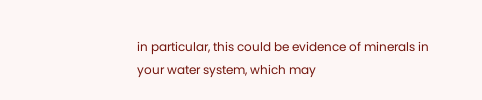in particular, this could be evidence of minerals in your water system, which may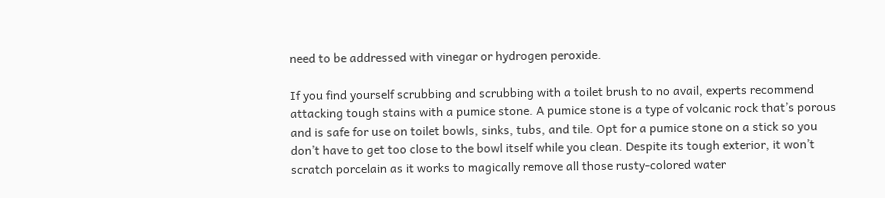need to be addressed with vinegar or hydrogen peroxide.

If you find yourself scrubbing and scrubbing with a toilet brush to no avail, experts recommend attacking tough stains with a pumice stone. A pumice stone is a type of volcanic rock that’s porous and is safe for use on toilet bowls, sinks, tubs, and tile. Opt for a pumice stone on a stick so you don’t have to get too close to the bowl itself while you clean. Despite its tough exterior, it won’t scratch porcelain as it works to magically remove all those rusty-colored water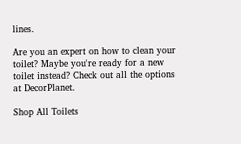lines.

Are you an expert on how to clean your toilet? Maybe you're ready for a new toilet instead? Check out all the options at DecorPlanet.

Shop All Toilets